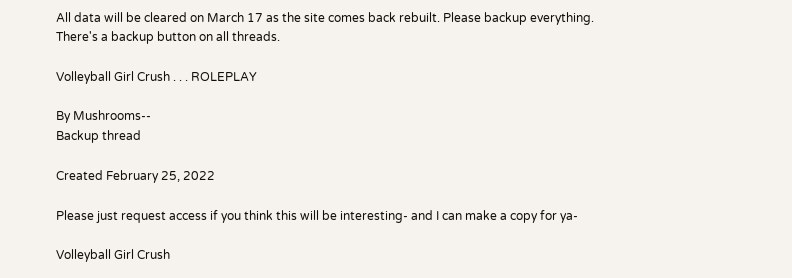All data will be cleared on March 17 as the site comes back rebuilt. Please backup everything. There's a backup button on all threads.

Volleyball Girl Crush . . . ROLEPLAY

By Mushrooms--
Backup thread

Created February 25, 2022

Please just request access if you think this will be interesting- and I can make a copy for ya-

Volleyball Girl Crush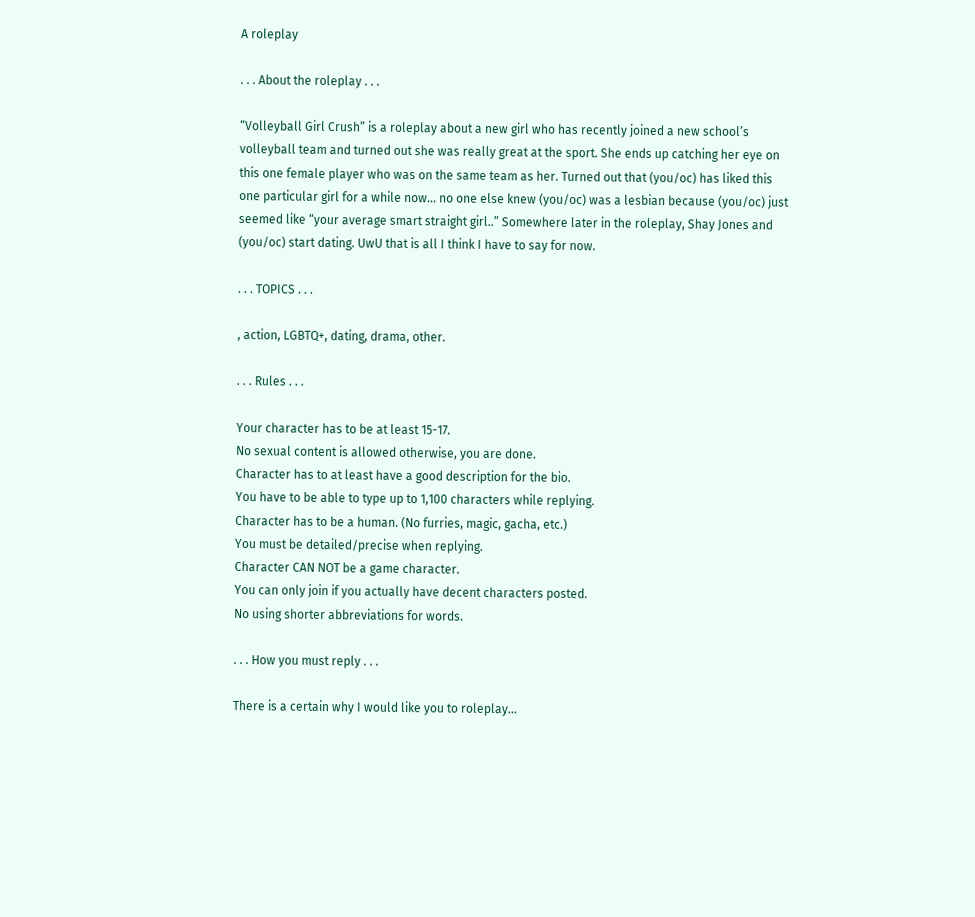A roleplay

. . . About the roleplay . . .

“Volleyball Girl Crush” is a roleplay about a new girl who has recently joined a new school’s volleyball team and turned out she was really great at the sport. She ends up catching her eye on this one female player who was on the same team as her. Turned out that (you/oc) has liked this one particular girl for a while now… no one else knew (you/oc) was a lesbian because (you/oc) just seemed like “your average smart straight girl..” Somewhere later in the roleplay, Shay Jones and (you/oc) start dating. UwU that is all I think I have to say for now.

. . . TOPICS . . .

, action, LGBTQ+, dating, drama, other.

. . . Rules . . .

Your character has to be at least 15-17.
No sexual content is allowed otherwise, you are done.
Character has to at least have a good description for the bio.
You have to be able to type up to 1,100 characters while replying.
Character has to be a human. (No furries, magic, gacha, etc.)
You must be detailed/precise when replying.
Character CAN NOT be a game character.
You can only join if you actually have decent characters posted.
No using shorter abbreviations for words.

. . . How you must reply . . .

There is a certain why I would like you to roleplay...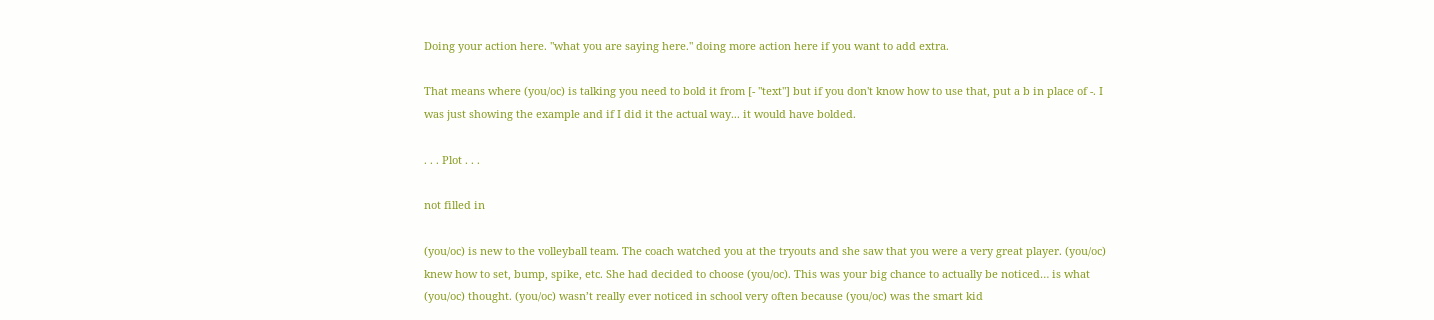Doing your action here. "what you are saying here." doing more action here if you want to add extra.

That means where (you/oc) is talking you need to bold it from [- "text"] but if you don't know how to use that, put a b in place of -. I was just showing the example and if I did it the actual way... it would have bolded.

. . . Plot . . .

not filled in

(you/oc) is new to the volleyball team. The coach watched you at the tryouts and she saw that you were a very great player. (you/oc) knew how to set, bump, spike, etc. She had decided to choose (you/oc). This was your big chance to actually be noticed… is what (you/oc) thought. (you/oc) wasn’t really ever noticed in school very often because (you/oc) was the smart kid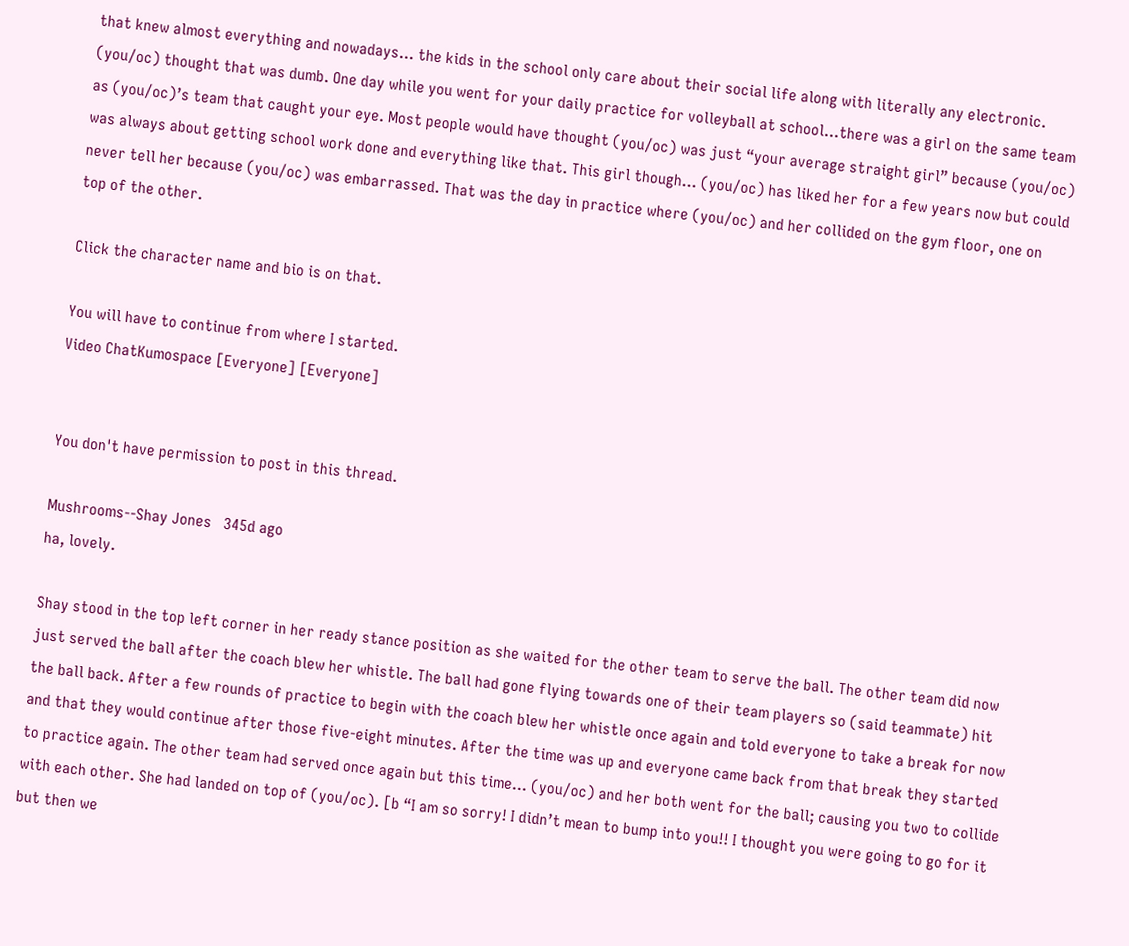that knew almost everything and nowadays… the kids in the school only care about their social life along with literally any electronic. (you/oc) thought that was dumb. One day while you went for your daily practice for volleyball at school…there was a girl on the same team as (you/oc)’s team that caught your eye. Most people would have thought (you/oc) was just “your average straight girl” because (you/oc) was always about getting school work done and everything like that. This girl though… (you/oc) has liked her for a few years now but could never tell her because (you/oc) was embarrassed. That was the day in practice where (you/oc) and her collided on the gym floor, one on top of the other.

Click the character name and bio is on that.

You will have to continue from where I started.
Video ChatKumospace [Everyone] [Everyone]


You don't have permission to post in this thread.

Mushrooms--Shay Jones   345d ago
ha, lovely.

Shay stood in the top left corner in her ready stance position as she waited for the other team to serve the ball. The other team did now just served the ball after the coach blew her whistle. The ball had gone flying towards one of their team players so (said teammate) hit the ball back. After a few rounds of practice to begin with the coach blew her whistle once again and told everyone to take a break for now and that they would continue after those five-eight minutes. After the time was up and everyone came back from that break they started to practice again. The other team had served once again but this time… (you/oc) and her both went for the ball; causing you two to collide with each other. She had landed on top of (you/oc). [b “I am so sorry! I didn’t mean to bump into you!! I thought you were going to go for it but then we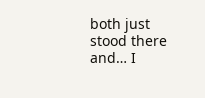both just stood there and… I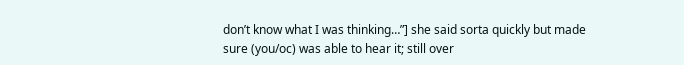don’t know what I was thinking…”] she said sorta quickly but made sure (you/oc) was able to hear it; still over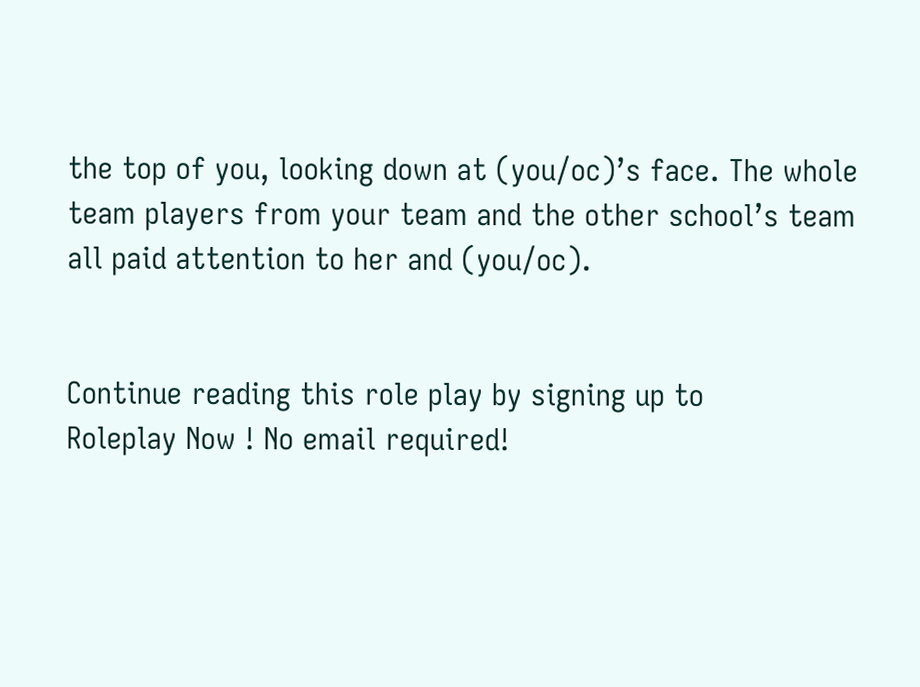the top of you, looking down at (you/oc)’s face. The whole team players from your team and the other school’s team all paid attention to her and (you/oc).


Continue reading this role play by signing up to
Roleplay Now ! No email required!